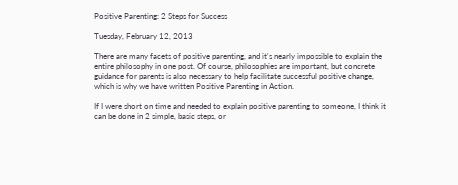Positive Parenting: 2 Steps for Success

Tuesday, February 12, 2013

There are many facets of positive parenting, and it's nearly impossible to explain the entire philosophy in one post. Of course, philosophies are important, but concrete guidance for parents is also necessary to help facilitate successful positive change, which is why we have written Positive Parenting in Action.

If I were short on time and needed to explain positive parenting to someone, I think it can be done in 2 simple, basic steps, or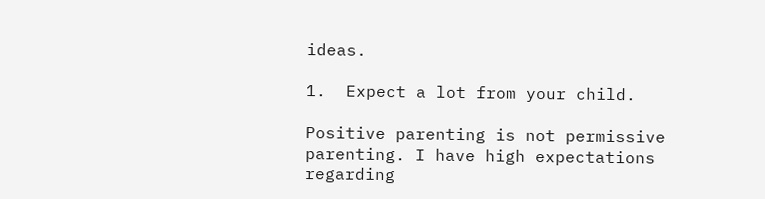ideas.

1.  Expect a lot from your child.

Positive parenting is not permissive parenting. I have high expectations regarding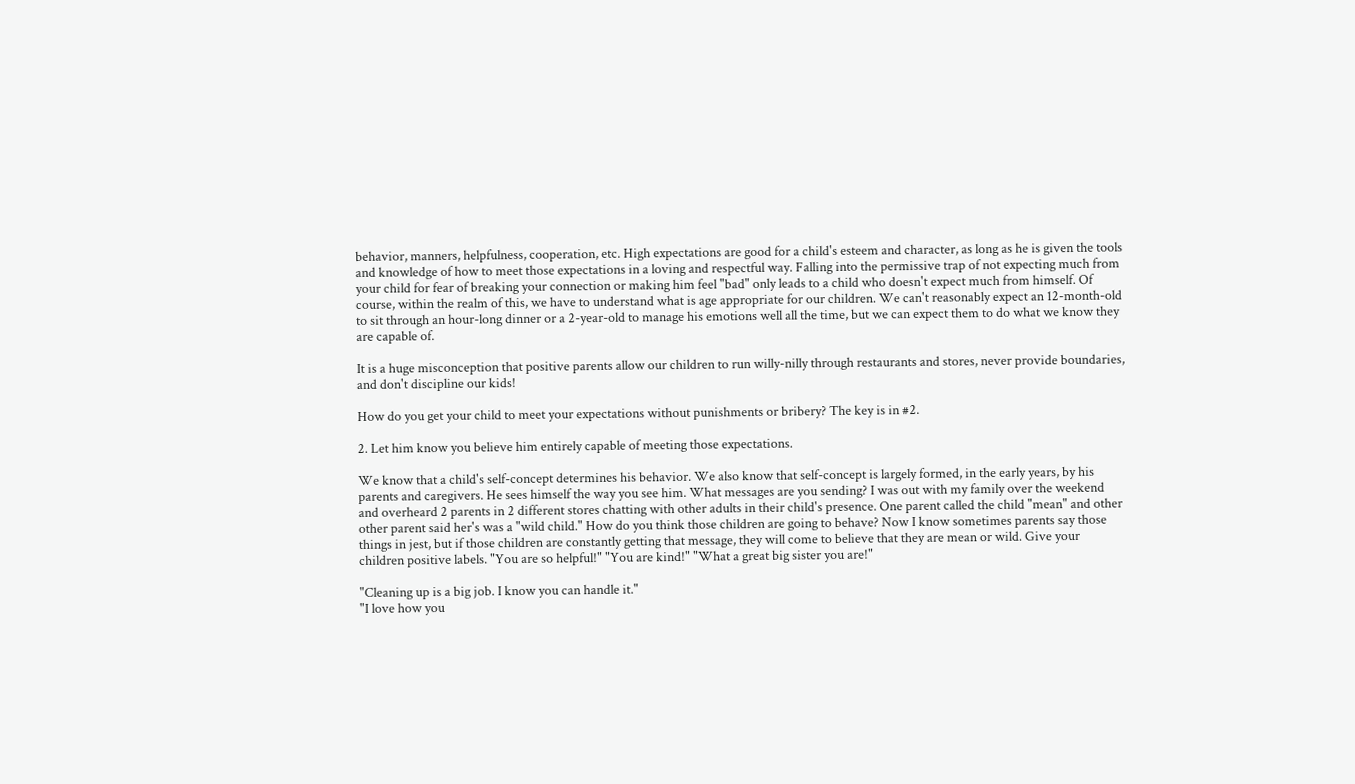behavior, manners, helpfulness, cooperation, etc. High expectations are good for a child's esteem and character, as long as he is given the tools and knowledge of how to meet those expectations in a loving and respectful way. Falling into the permissive trap of not expecting much from your child for fear of breaking your connection or making him feel "bad" only leads to a child who doesn't expect much from himself. Of course, within the realm of this, we have to understand what is age appropriate for our children. We can't reasonably expect an 12-month-old to sit through an hour-long dinner or a 2-year-old to manage his emotions well all the time, but we can expect them to do what we know they are capable of.

It is a huge misconception that positive parents allow our children to run willy-nilly through restaurants and stores, never provide boundaries, and don't discipline our kids!

How do you get your child to meet your expectations without punishments or bribery? The key is in #2.

2. Let him know you believe him entirely capable of meeting those expectations.

We know that a child's self-concept determines his behavior. We also know that self-concept is largely formed, in the early years, by his parents and caregivers. He sees himself the way you see him. What messages are you sending? I was out with my family over the weekend and overheard 2 parents in 2 different stores chatting with other adults in their child's presence. One parent called the child "mean" and other other parent said her's was a "wild child." How do you think those children are going to behave? Now I know sometimes parents say those things in jest, but if those children are constantly getting that message, they will come to believe that they are mean or wild. Give your children positive labels. "You are so helpful!" "You are kind!" "What a great big sister you are!"

"Cleaning up is a big job. I know you can handle it."
"I love how you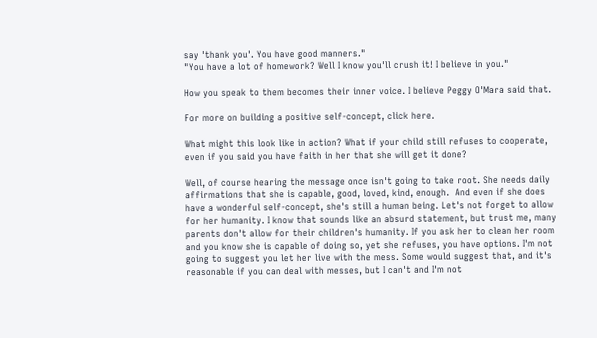say 'thank you'. You have good manners."
"You have a lot of homework? Well I know you'll crush it! I believe in you."

How you speak to them becomes their inner voice. I believe Peggy O'Mara said that.

For more on building a positive self-concept, click here.

What might this look like in action? What if your child still refuses to cooperate, even if you said you have faith in her that she will get it done?

Well, of course hearing the message once isn't going to take root. She needs daily affirmations that she is capable, good, loved, kind, enough.  And even if she does have a wonderful self-concept, she's still a human being. Let's not forget to allow for her humanity. I know that sounds like an absurd statement, but trust me, many parents don't allow for their children's humanity. If you ask her to clean her room and you know she is capable of doing so, yet she refuses, you have options. I'm not going to suggest you let her live with the mess. Some would suggest that, and it's reasonable if you can deal with messes, but I can't and I'm not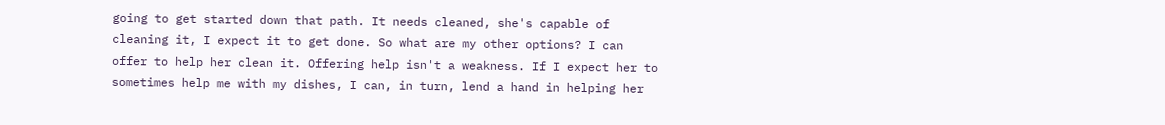going to get started down that path. It needs cleaned, she's capable of cleaning it, I expect it to get done. So what are my other options? I can offer to help her clean it. Offering help isn't a weakness. If I expect her to sometimes help me with my dishes, I can, in turn, lend a hand in helping her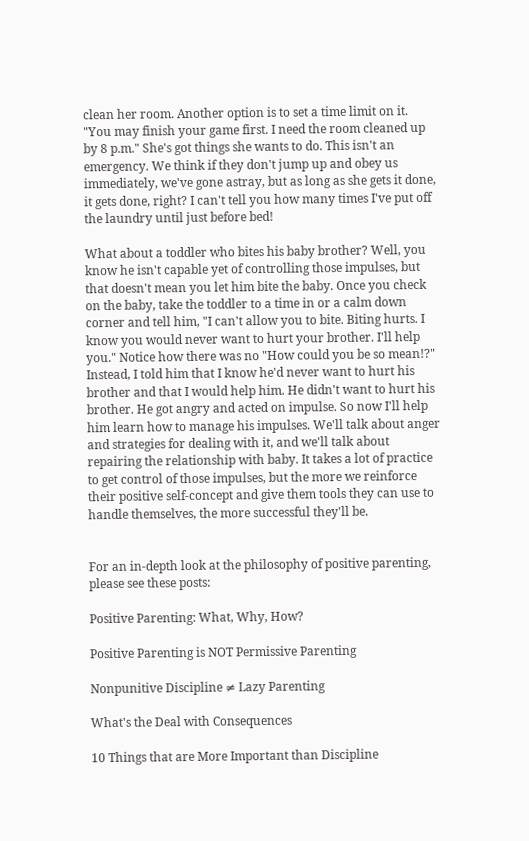clean her room. Another option is to set a time limit on it. "You may finish your game first. I need the room cleaned up by 8 p.m." She's got things she wants to do. This isn't an emergency. We think if they don't jump up and obey us immediately, we've gone astray, but as long as she gets it done, it gets done, right? I can't tell you how many times I've put off the laundry until just before bed!

What about a toddler who bites his baby brother? Well, you know he isn't capable yet of controlling those impulses, but that doesn't mean you let him bite the baby. Once you check on the baby, take the toddler to a time in or a calm down corner and tell him, "I can't allow you to bite. Biting hurts. I know you would never want to hurt your brother. I'll help you." Notice how there was no "How could you be so mean!?" Instead, I told him that I know he'd never want to hurt his brother and that I would help him. He didn't want to hurt his brother. He got angry and acted on impulse. So now I'll help him learn how to manage his impulses. We'll talk about anger and strategies for dealing with it, and we'll talk about repairing the relationship with baby. It takes a lot of practice to get control of those impulses, but the more we reinforce their positive self-concept and give them tools they can use to handle themselves, the more successful they'll be.


For an in-depth look at the philosophy of positive parenting, please see these posts:

Positive Parenting: What, Why, How?

Positive Parenting is NOT Permissive Parenting

Nonpunitive Discipline ≠ Lazy Parenting

What's the Deal with Consequences

10 Things that are More Important than Discipline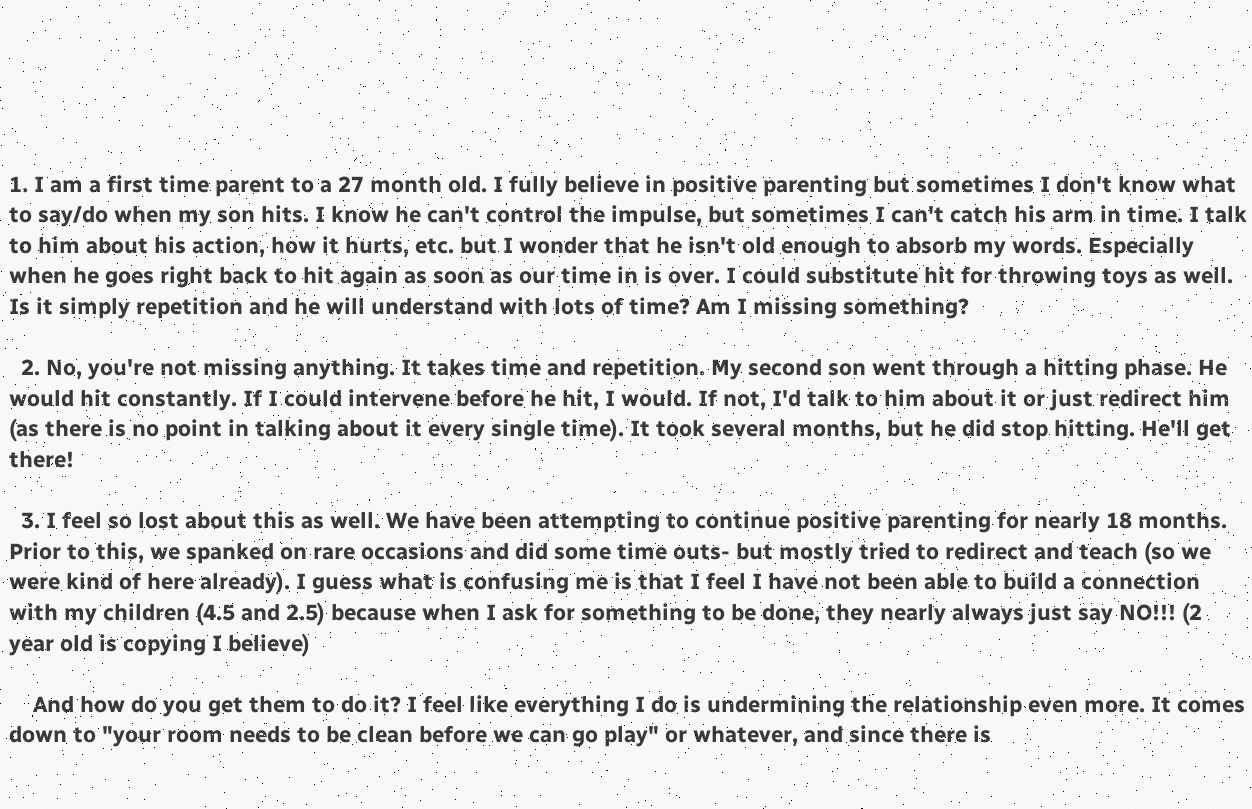1. I am a first time parent to a 27 month old. I fully believe in positive parenting but sometimes I don't know what to say/do when my son hits. I know he can't control the impulse, but sometimes I can't catch his arm in time. I talk to him about his action, how it hurts, etc. but I wonder that he isn't old enough to absorb my words. Especially when he goes right back to hit again as soon as our time in is over. I could substitute hit for throwing toys as well. Is it simply repetition and he will understand with lots of time? Am I missing something?

  2. No, you're not missing anything. It takes time and repetition. My second son went through a hitting phase. He would hit constantly. If I could intervene before he hit, I would. If not, I'd talk to him about it or just redirect him (as there is no point in talking about it every single time). It took several months, but he did stop hitting. He'll get there!

  3. I feel so lost about this as well. We have been attempting to continue positive parenting for nearly 18 months. Prior to this, we spanked on rare occasions and did some time outs- but mostly tried to redirect and teach (so we were kind of here already). I guess what is confusing me is that I feel I have not been able to build a connection with my children (4.5 and 2.5) because when I ask for something to be done, they nearly always just say NO!!! (2 year old is copying I believe)

    And how do you get them to do it? I feel like everything I do is undermining the relationship even more. It comes down to "your room needs to be clean before we can go play" or whatever, and since there is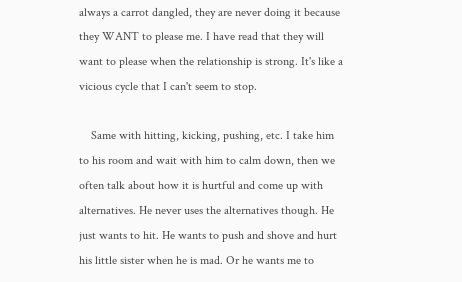always a carrot dangled, they are never doing it because they WANT to please me. I have read that they will want to please when the relationship is strong. It's like a vicious cycle that I can't seem to stop.

    Same with hitting, kicking, pushing, etc. I take him to his room and wait with him to calm down, then we often talk about how it is hurtful and come up with alternatives. He never uses the alternatives though. He just wants to hit. He wants to push and shove and hurt his little sister when he is mad. Or he wants me to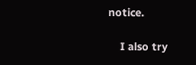notice.

    I also try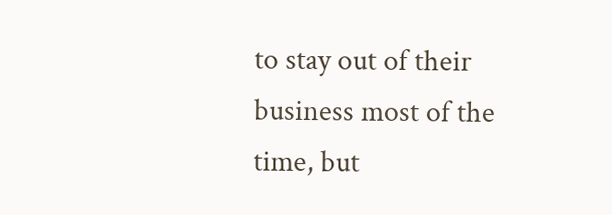to stay out of their business most of the time, but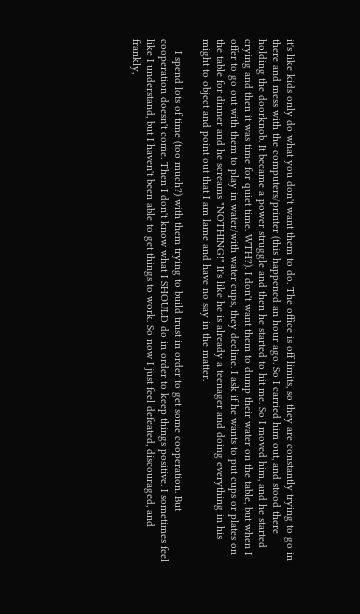it's like kids only do what you don't want them to do. The office is off limits, so they are constantly trying to go in there and mess with the computers/printer (this happened an hour ago. So I carried him out, and stood there holding the doorknob. It became a power struggle and then he started to hit me. So I moved him, and he started crying and then it was time for quiet time. WTH?). I don't want them to dump their water on the table, but when I offer to go out with them to play in water/with water cups, they decline. I ask if he wants to put cups or plates on the table for dinner and he screams "NOTHING!" It's like he is already a teenager and doing everything in his might to object and point out that I am lame and have no say in the matter.

    I spend lots of time (too much?) with them trying to build trust in order to get some cooperation. But cooperation doesn't come. Then I don't know what I SHOULD do in order to keep things positive. I sometimes feel like I understand, but I haven't been able to get things to work. So now I just feel defeated, discouraged, and frankly,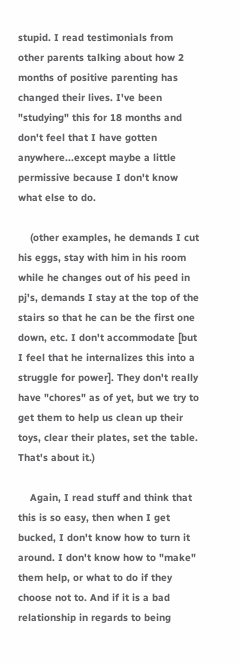stupid. I read testimonials from other parents talking about how 2 months of positive parenting has changed their lives. I've been "studying" this for 18 months and don't feel that I have gotten anywhere...except maybe a little permissive because I don't know what else to do.

    (other examples, he demands I cut his eggs, stay with him in his room while he changes out of his peed in pj's, demands I stay at the top of the stairs so that he can be the first one down, etc. I don't accommodate [but I feel that he internalizes this into a struggle for power]. They don't really have "chores" as of yet, but we try to get them to help us clean up their toys, clear their plates, set the table. That's about it.)

    Again, I read stuff and think that this is so easy, then when I get bucked, I don't know how to turn it around. I don't know how to "make" them help, or what to do if they choose not to. And if it is a bad relationship in regards to being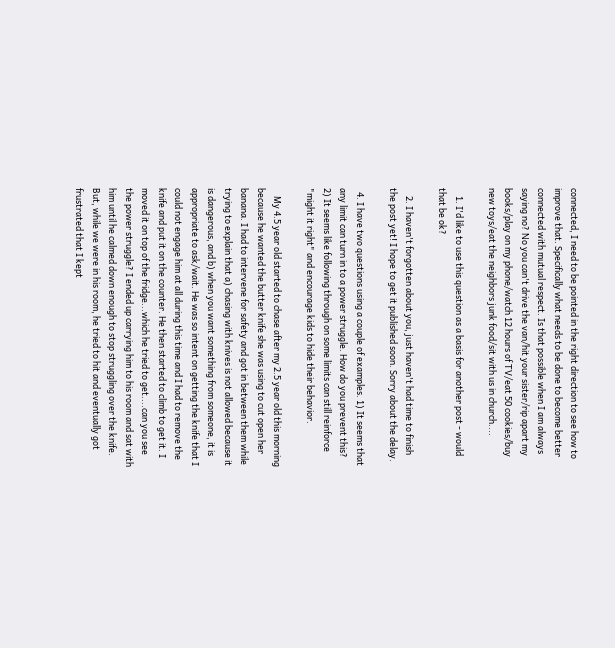connected, I need to be pointed in the right direction to see how to improve that. Specifically what needs to be done to become better connected with mutual respect. Is that possible when I am always saying no? No you can't drive the van/hit your sister/rip apart my books/play on my phone/watch 12 hours of TV/eat 50 cookies/buy new toys/eat the neighbors junk food/sit with us in church....

    1. I'd like to use this question as a basis for another post - would that be ok?

    2. I haven't forgotten about you, just haven't had time to finish the post yet! I hope to get it published soon. Sorry about the delay.

  4. I have two questions using a couple of examples. 1) It seems that any limit can turn in to a power struggle. How do you prevent this? 2) It seems like following through on some limits can still reinforce "might it right" and encourage kids to hide their behavior.

    My 4.5 year old started to chase after my 2.5 year old this morning because he wanted the butter knife she was using to cut open her banana. I had to intervene for safety and got in between them while trying to explain that a) chasing with knives is not allowed because it is dangerous, and b) when you want something from someone, it is appropriate to ask/wait. He was so intent on getting the knife that I could not engage him at all during this time and I had to remove the knife and put it on the counter. He then started to climb to get it. I moved it on top of the fridge...which he tried to get....can you see the power struggle? I ended up carrying him to his room and sat with him until he calmed down enough to stop struggling over the knife. But, while we were in his room, he tried to hit and eventually got frustrated that I kept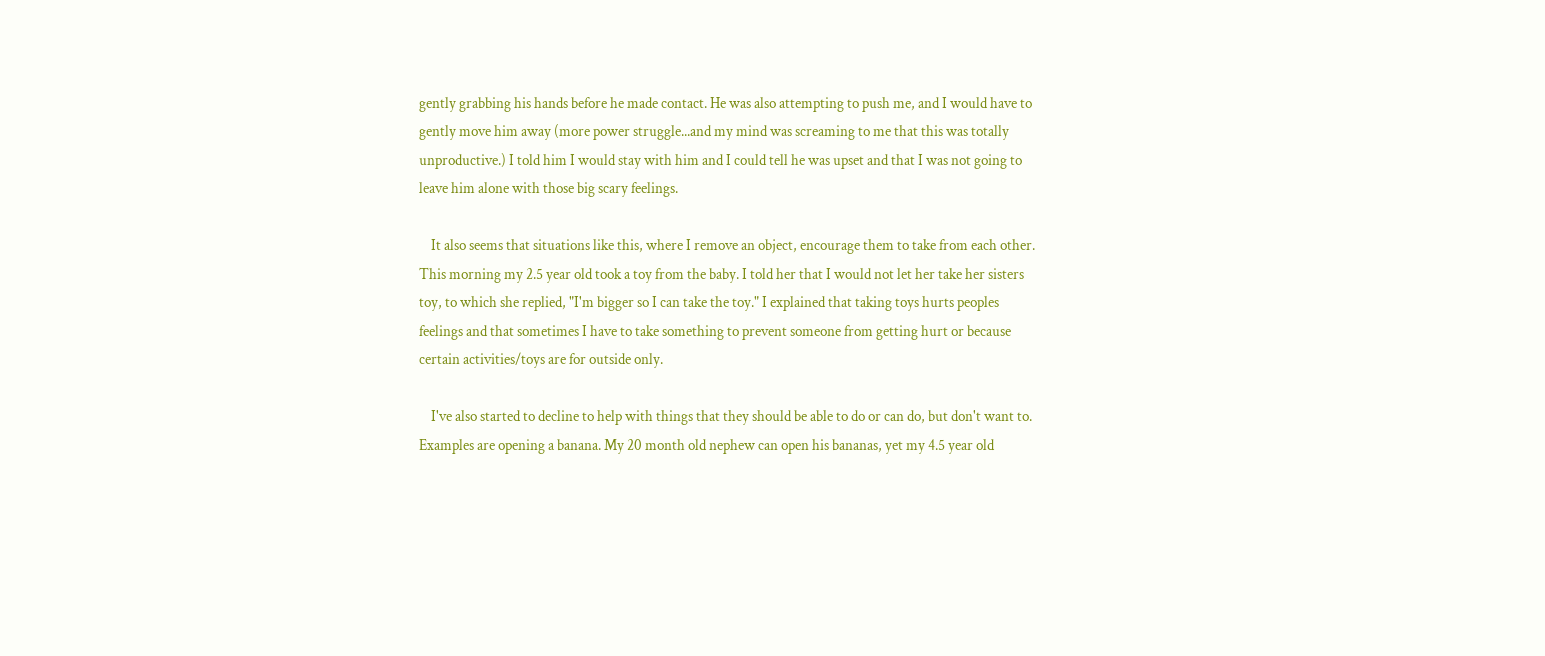gently grabbing his hands before he made contact. He was also attempting to push me, and I would have to gently move him away (more power struggle...and my mind was screaming to me that this was totally unproductive.) I told him I would stay with him and I could tell he was upset and that I was not going to leave him alone with those big scary feelings.

    It also seems that situations like this, where I remove an object, encourage them to take from each other. This morning my 2.5 year old took a toy from the baby. I told her that I would not let her take her sisters toy, to which she replied, "I'm bigger so I can take the toy." I explained that taking toys hurts peoples feelings and that sometimes I have to take something to prevent someone from getting hurt or because certain activities/toys are for outside only.

    I've also started to decline to help with things that they should be able to do or can do, but don't want to. Examples are opening a banana. My 20 month old nephew can open his bananas, yet my 4.5 year old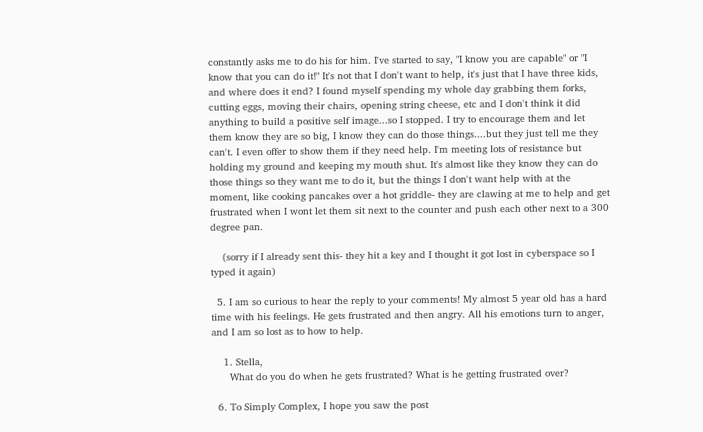constantly asks me to do his for him. I've started to say, "I know you are capable" or "I know that you can do it!" It's not that I don't want to help, it's just that I have three kids, and where does it end? I found myself spending my whole day grabbing them forks, cutting eggs, moving their chairs, opening string cheese, etc and I don't think it did anything to build a positive self image...so I stopped. I try to encourage them and let them know they are so big, I know they can do those things....but they just tell me they can't. I even offer to show them if they need help. I'm meeting lots of resistance but holding my ground and keeping my mouth shut. It's almost like they know they can do those things so they want me to do it, but the things I don't want help with at the moment, like cooking pancakes over a hot griddle- they are clawing at me to help and get frustrated when I wont let them sit next to the counter and push each other next to a 300 degree pan.

    (sorry if I already sent this- they hit a key and I thought it got lost in cyberspace so I typed it again)

  5. I am so curious to hear the reply to your comments! My almost 5 year old has a hard time with his feelings. He gets frustrated and then angry. All his emotions turn to anger, and I am so lost as to how to help.

    1. Stella,
      What do you do when he gets frustrated? What is he getting frustrated over?

  6. To Simply Complex, I hope you saw the post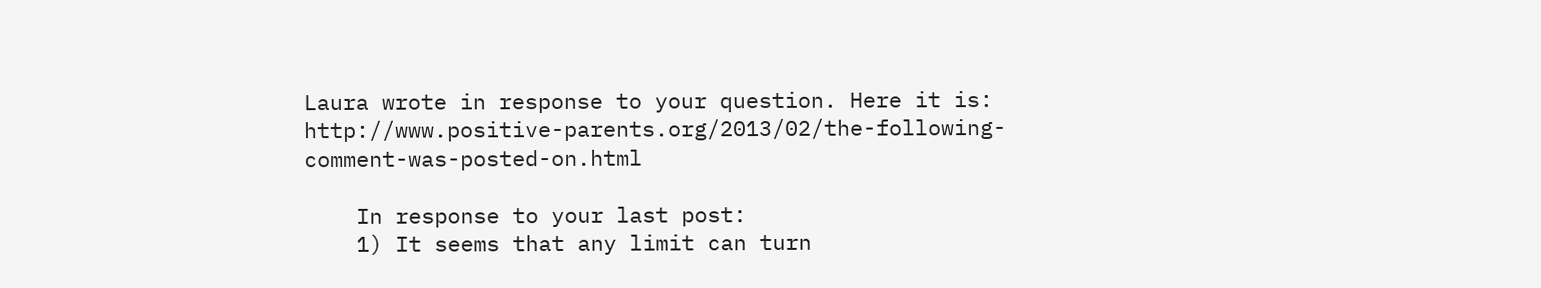Laura wrote in response to your question. Here it is: http://www.positive-parents.org/2013/02/the-following-comment-was-posted-on.html

    In response to your last post:
    1) It seems that any limit can turn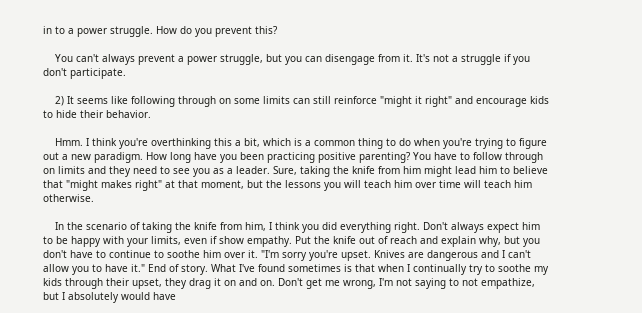in to a power struggle. How do you prevent this?

    You can't always prevent a power struggle, but you can disengage from it. It's not a struggle if you don't participate.

    2) It seems like following through on some limits can still reinforce "might it right" and encourage kids to hide their behavior.

    Hmm. I think you're overthinking this a bit, which is a common thing to do when you're trying to figure out a new paradigm. How long have you been practicing positive parenting? You have to follow through on limits and they need to see you as a leader. Sure, taking the knife from him might lead him to believe that "might makes right" at that moment, but the lessons you will teach him over time will teach him otherwise.

    In the scenario of taking the knife from him, I think you did everything right. Don't always expect him to be happy with your limits, even if show empathy. Put the knife out of reach and explain why, but you don't have to continue to soothe him over it. "I'm sorry you're upset. Knives are dangerous and I can't allow you to have it." End of story. What I've found sometimes is that when I continually try to soothe my kids through their upset, they drag it on and on. Don't get me wrong, I'm not saying to not empathize, but I absolutely would have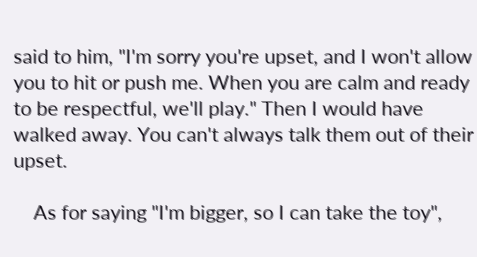said to him, "I'm sorry you're upset, and I won't allow you to hit or push me. When you are calm and ready to be respectful, we'll play." Then I would have walked away. You can't always talk them out of their upset.

    As for saying "I'm bigger, so I can take the toy",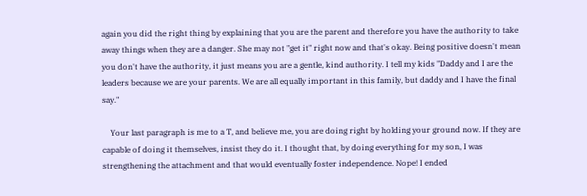again you did the right thing by explaining that you are the parent and therefore you have the authority to take away things when they are a danger. She may not "get it" right now and that's okay. Being positive doesn't mean you don't have the authority, it just means you are a gentle, kind authority. I tell my kids "Daddy and I are the leaders because we are your parents. We are all equally important in this family, but daddy and I have the final say."

    Your last paragraph is me to a T, and believe me, you are doing right by holding your ground now. If they are capable of doing it themselves, insist they do it. I thought that, by doing everything for my son, I was strengthening the attachment and that would eventually foster independence. Nope! I ended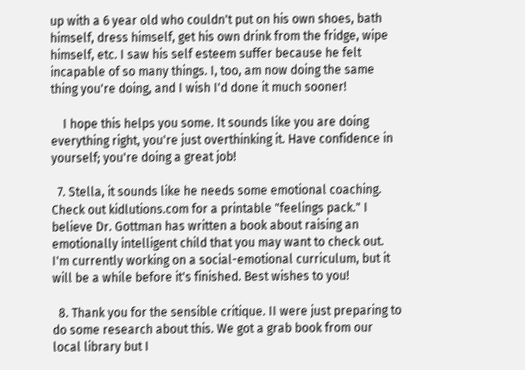up with a 6 year old who couldn't put on his own shoes, bath himself, dress himself, get his own drink from the fridge, wipe himself, etc. I saw his self esteem suffer because he felt incapable of so many things. I, too, am now doing the same thing you're doing, and I wish I'd done it much sooner!

    I hope this helps you some. It sounds like you are doing everything right, you're just overthinking it. Have confidence in yourself; you're doing a great job!

  7. Stella, it sounds like he needs some emotional coaching. Check out kidlutions.com for a printable "feelings pack." I believe Dr. Gottman has written a book about raising an emotionally intelligent child that you may want to check out. I'm currently working on a social-emotional curriculum, but it will be a while before it's finished. Best wishes to you!

  8. Thank you for the sensible critique. II were just preparing to do some research about this. We got a grab book from our local library but I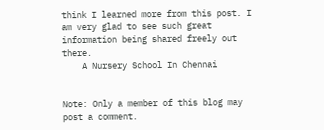think I learned more from this post. I am very glad to see such great information being shared freely out there.
    A Nursery School In Chennai


Note: Only a member of this blog may post a comment.